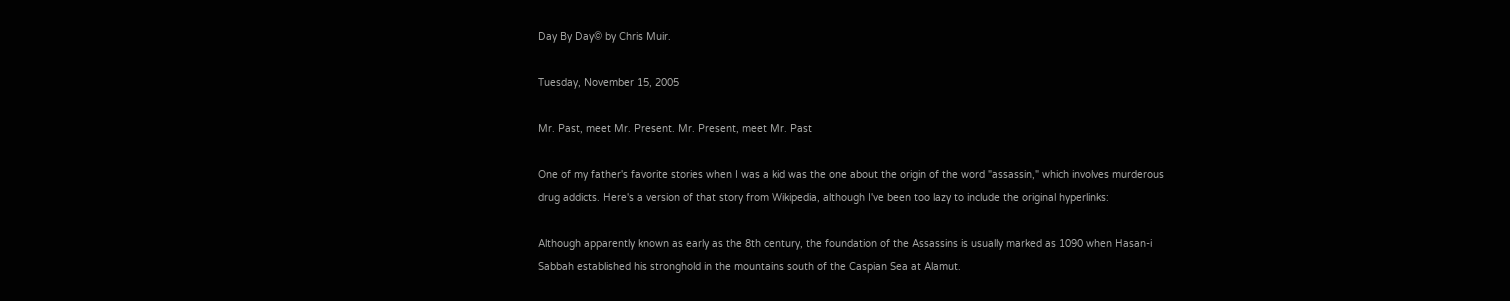Day By Day© by Chris Muir.

Tuesday, November 15, 2005

Mr. Past, meet Mr. Present. Mr. Present, meet Mr. Past

One of my father's favorite stories when I was a kid was the one about the origin of the word "assassin," which involves murderous drug addicts. Here's a version of that story from Wikipedia, although I've been too lazy to include the original hyperlinks:

Although apparently known as early as the 8th century, the foundation of the Assassins is usually marked as 1090 when Hasan-i Sabbah established his stronghold in the mountains south of the Caspian Sea at Alamut.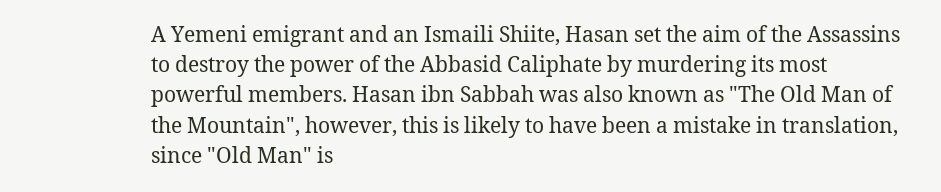A Yemeni emigrant and an Ismaili Shiite, Hasan set the aim of the Assassins to destroy the power of the Abbasid Caliphate by murdering its most powerful members. Hasan ibn Sabbah was also known as "The Old Man of the Mountain", however, this is likely to have been a mistake in translation, since "Old Man" is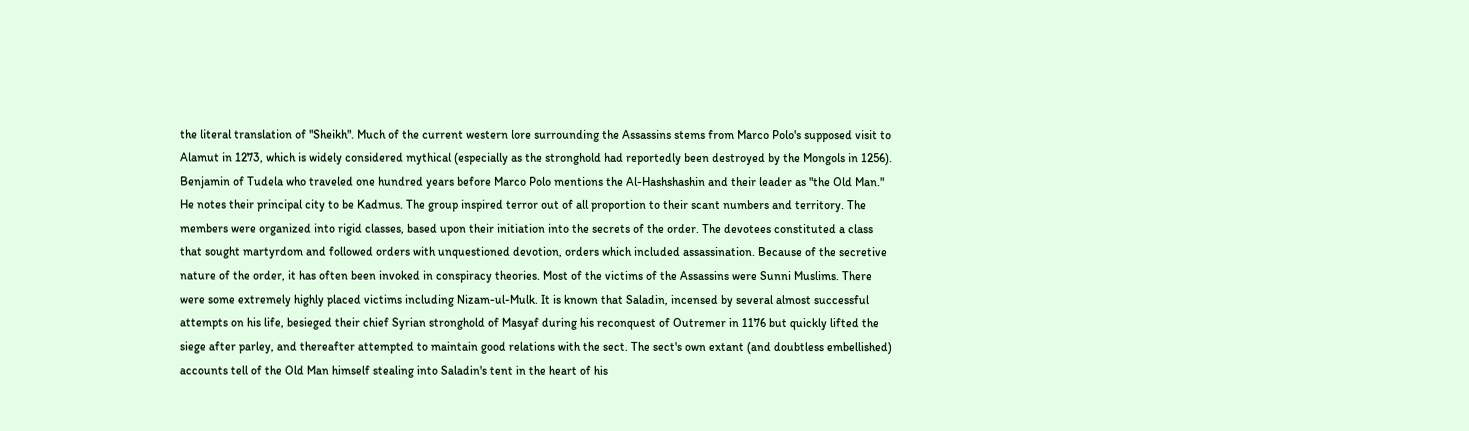the literal translation of "Sheikh". Much of the current western lore surrounding the Assassins stems from Marco Polo's supposed visit to Alamut in 1273, which is widely considered mythical (especially as the stronghold had reportedly been destroyed by the Mongols in 1256). Benjamin of Tudela who traveled one hundred years before Marco Polo mentions the Al-Hashshashin and their leader as "the Old Man." He notes their principal city to be Kadmus. The group inspired terror out of all proportion to their scant numbers and territory. The members were organized into rigid classes, based upon their initiation into the secrets of the order. The devotees constituted a class that sought martyrdom and followed orders with unquestioned devotion, orders which included assassination. Because of the secretive nature of the order, it has often been invoked in conspiracy theories. Most of the victims of the Assassins were Sunni Muslims. There were some extremely highly placed victims including Nizam-ul-Mulk. It is known that Saladin, incensed by several almost successful attempts on his life, besieged their chief Syrian stronghold of Masyaf during his reconquest of Outremer in 1176 but quickly lifted the siege after parley, and thereafter attempted to maintain good relations with the sect. The sect's own extant (and doubtless embellished) accounts tell of the Old Man himself stealing into Saladin's tent in the heart of his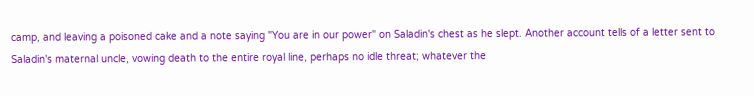camp, and leaving a poisoned cake and a note saying "You are in our power" on Saladin's chest as he slept. Another account tells of a letter sent to Saladin's maternal uncle, vowing death to the entire royal line, perhaps no idle threat; whatever the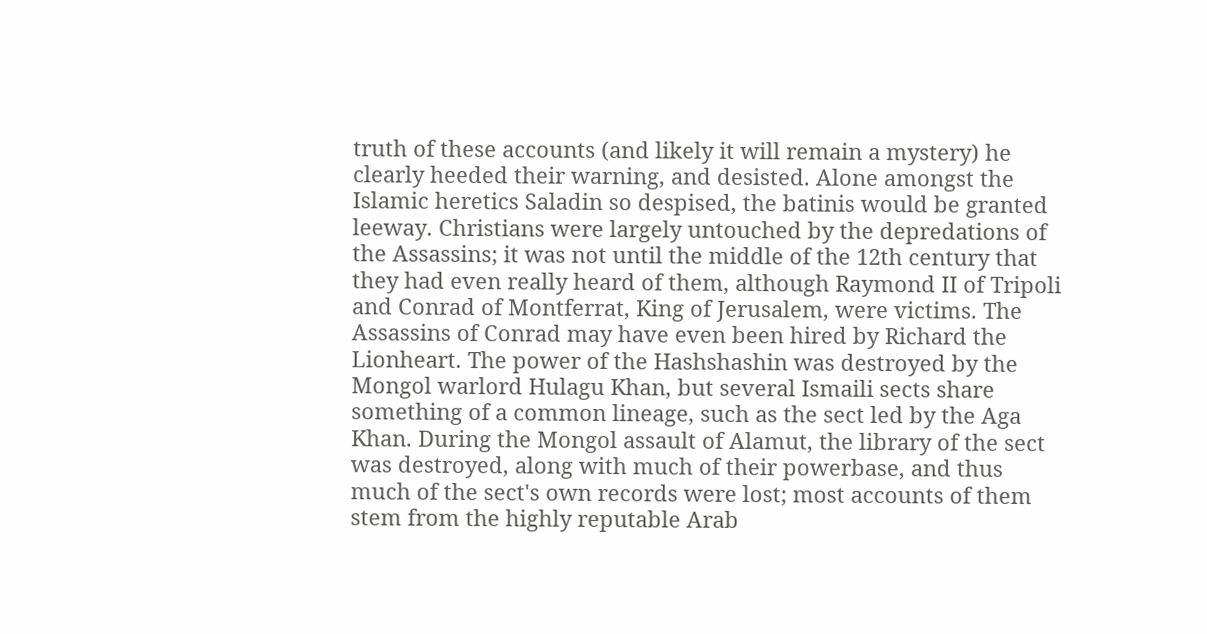truth of these accounts (and likely it will remain a mystery) he clearly heeded their warning, and desisted. Alone amongst the Islamic heretics Saladin so despised, the batinis would be granted leeway. Christians were largely untouched by the depredations of the Assassins; it was not until the middle of the 12th century that they had even really heard of them, although Raymond II of Tripoli and Conrad of Montferrat, King of Jerusalem, were victims. The Assassins of Conrad may have even been hired by Richard the Lionheart. The power of the Hashshashin was destroyed by the Mongol warlord Hulagu Khan, but several Ismaili sects share something of a common lineage, such as the sect led by the Aga Khan. During the Mongol assault of Alamut, the library of the sect was destroyed, along with much of their powerbase, and thus much of the sect's own records were lost; most accounts of them stem from the highly reputable Arab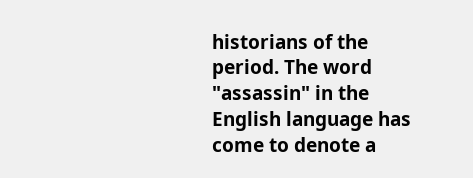historians of the period. The word "assassin" in the English language has come to denote a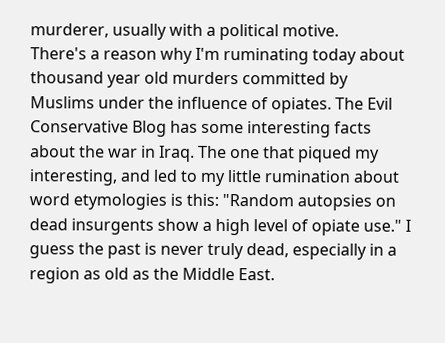murderer, usually with a political motive.
There's a reason why I'm ruminating today about thousand year old murders committed by Muslims under the influence of opiates. The Evil Conservative Blog has some interesting facts about the war in Iraq. The one that piqued my interesting, and led to my little rumination about word etymologies is this: "Random autopsies on dead insurgents show a high level of opiate use." I guess the past is never truly dead, especially in a region as old as the Middle East.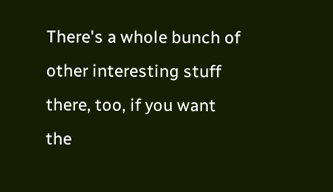There's a whole bunch of other interesting stuff there, too, if you want the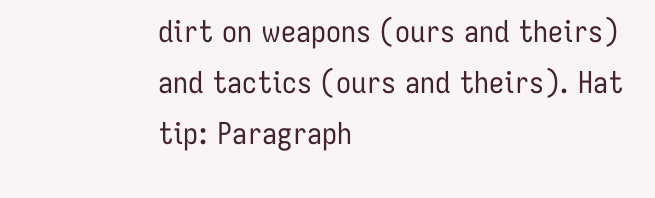dirt on weapons (ours and theirs) and tactics (ours and theirs). Hat tip: Paragraph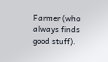Farmer (who always finds good stuff).